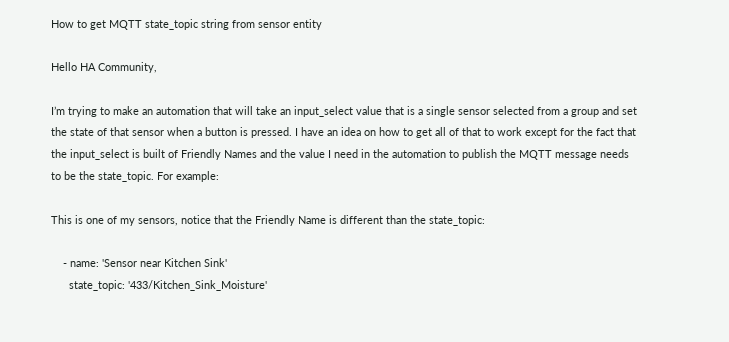How to get MQTT state_topic string from sensor entity

Hello HA Community,

I’m trying to make an automation that will take an input_select value that is a single sensor selected from a group and set the state of that sensor when a button is pressed. I have an idea on how to get all of that to work except for the fact that the input_select is built of Friendly Names and the value I need in the automation to publish the MQTT message needs to be the state_topic. For example:

This is one of my sensors, notice that the Friendly Name is different than the state_topic:

    - name: 'Sensor near Kitchen Sink'
      state_topic: '433/Kitchen_Sink_Moisture'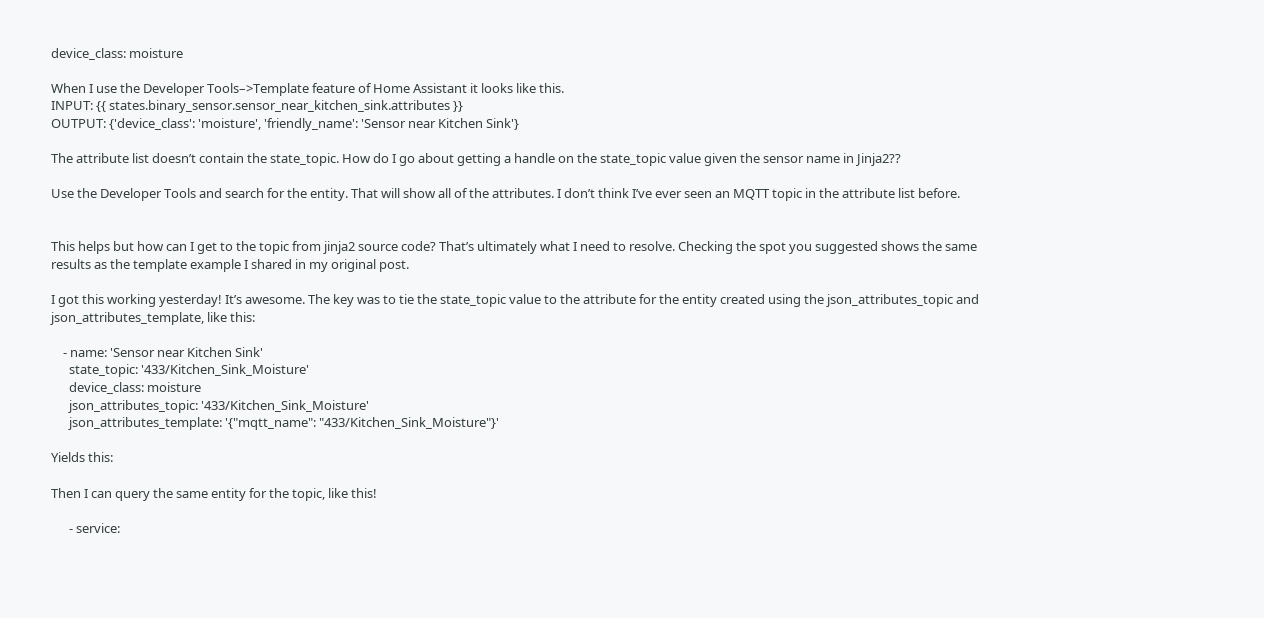device_class: moisture

When I use the Developer Tools–>Template feature of Home Assistant it looks like this.
INPUT: {{ states.binary_sensor.sensor_near_kitchen_sink.attributes }}
OUTPUT: {'device_class': 'moisture', 'friendly_name': 'Sensor near Kitchen Sink'}

The attribute list doesn’t contain the state_topic. How do I go about getting a handle on the state_topic value given the sensor name in Jinja2??

Use the Developer Tools and search for the entity. That will show all of the attributes. I don’t think I’ve ever seen an MQTT topic in the attribute list before.


This helps but how can I get to the topic from jinja2 source code? That’s ultimately what I need to resolve. Checking the spot you suggested shows the same results as the template example I shared in my original post.

I got this working yesterday! It’s awesome. The key was to tie the state_topic value to the attribute for the entity created using the json_attributes_topic and json_attributes_template, like this:

    - name: 'Sensor near Kitchen Sink'
      state_topic: '433/Kitchen_Sink_Moisture'
      device_class: moisture
      json_attributes_topic: '433/Kitchen_Sink_Moisture'
      json_attributes_template: '{"mqtt_name": "433/Kitchen_Sink_Moisture"}'

Yields this:

Then I can query the same entity for the topic, like this!

      - service: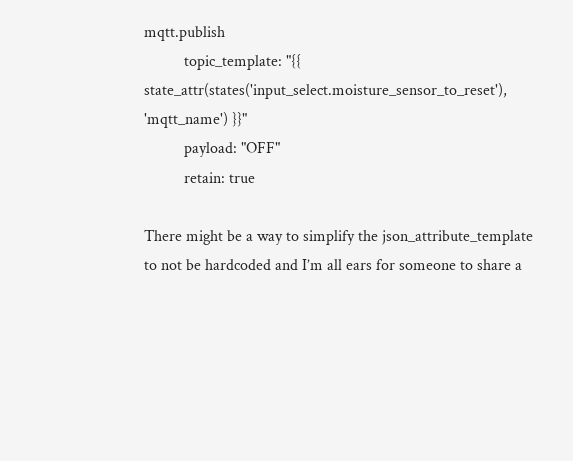mqtt.publish
          topic_template: "{{ state_attr(states('input_select.moisture_sensor_to_reset'), 'mqtt_name') }}"
          payload: "OFF"
          retain: true

There might be a way to simplify the json_attribute_template to not be hardcoded and I’m all ears for someone to share a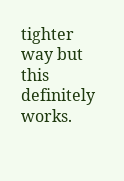tighter way but this definitely works.